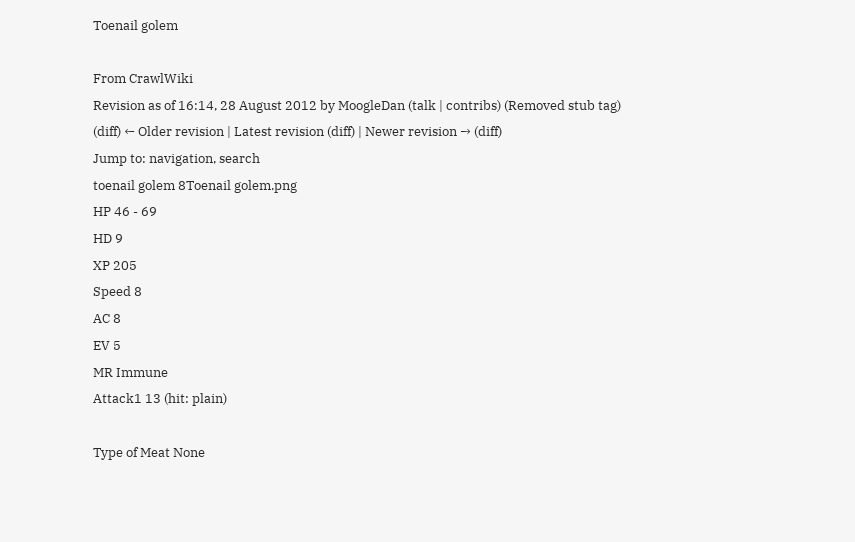Toenail golem

From CrawlWiki
Revision as of 16:14, 28 August 2012 by MoogleDan (talk | contribs) (Removed stub tag)
(diff) ← Older revision | Latest revision (diff) | Newer revision → (diff)
Jump to: navigation, search
toenail golem 8Toenail golem.png
HP 46 - 69
HD 9
XP 205
Speed 8
AC 8
EV 5
MR Immune
Attack1 13 (hit: plain)

Type of Meat None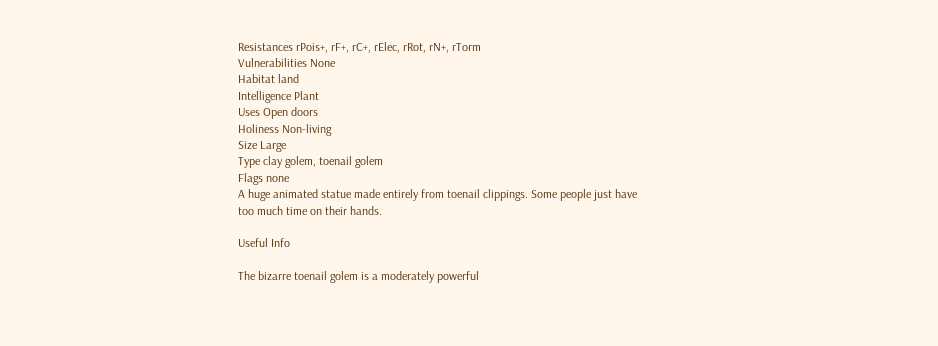Resistances rPois+, rF+, rC+, rElec, rRot, rN+, rTorm
Vulnerabilities None
Habitat land
Intelligence Plant
Uses Open doors
Holiness Non-living
Size Large
Type clay golem, toenail golem
Flags none
A huge animated statue made entirely from toenail clippings. Some people just have too much time on their hands.

Useful Info

The bizarre toenail golem is a moderately powerful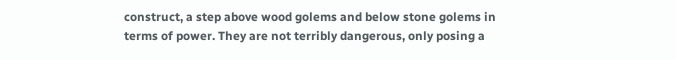construct, a step above wood golems and below stone golems in terms of power. They are not terribly dangerous, only posing a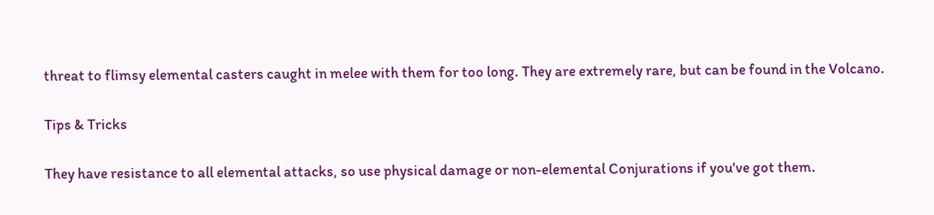threat to flimsy elemental casters caught in melee with them for too long. They are extremely rare, but can be found in the Volcano.

Tips & Tricks

They have resistance to all elemental attacks, so use physical damage or non-elemental Conjurations if you've got them.